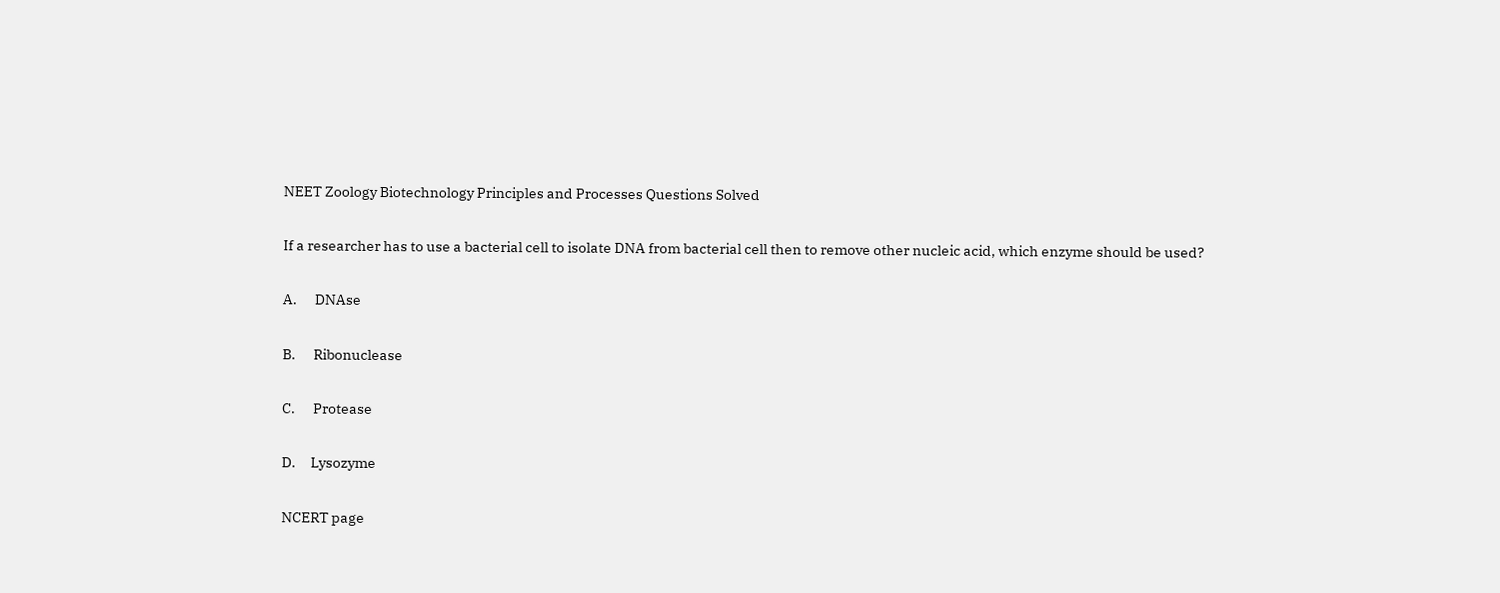NEET Zoology Biotechnology Principles and Processes Questions Solved

If a researcher has to use a bacterial cell to isolate DNA from bacterial cell then to remove other nucleic acid, which enzyme should be used?

A.      DNAse

B.      Ribonuclease

C.      Protease

D.     Lysozyme

NCERT page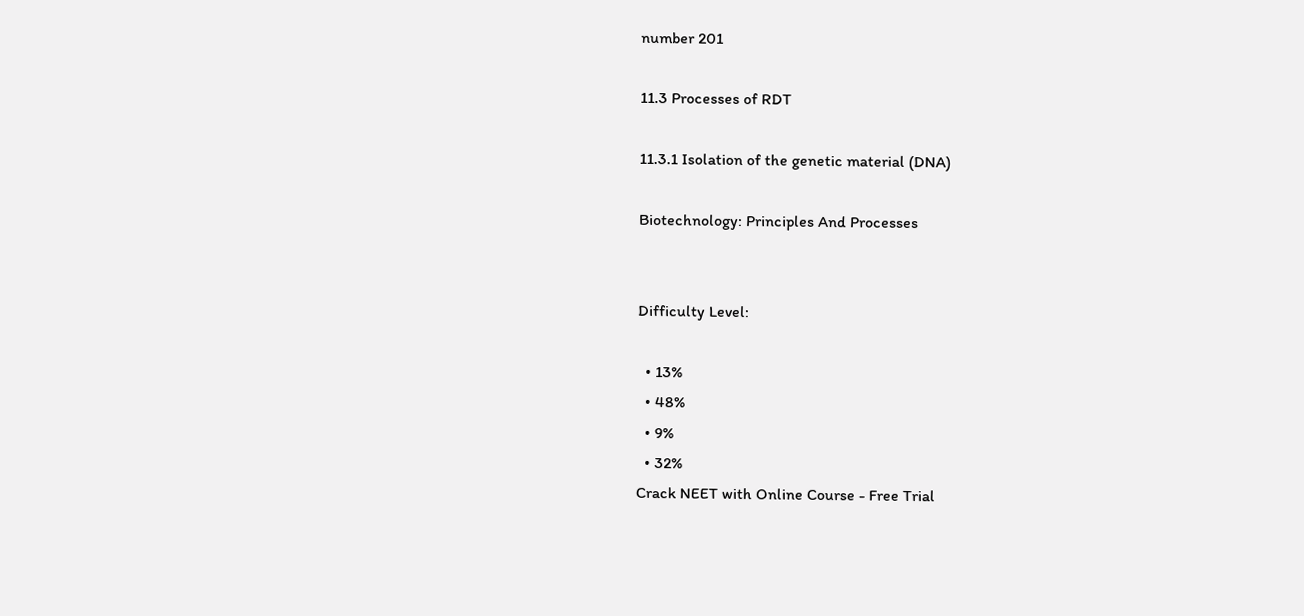number 201

11.3 Processes of RDT

11.3.1 Isolation of the genetic material (DNA)

Biotechnology: Principles And Processes


Difficulty Level:

  • 13%
  • 48%
  • 9%
  • 32%
Crack NEET with Online Course - Free Trial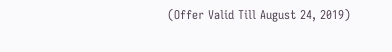(Offer Valid Till August 24, 2019)